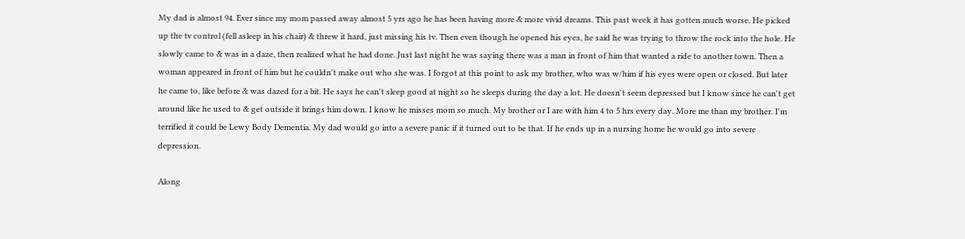My dad is almost 94. Ever since my mom passed away almost 5 yrs ago he has been having more & more vivid dreams. This past week it has gotten much worse. He picked up the tv control (fell asleep in his chair) & threw it hard, just missing his tv. Then even though he opened his eyes, he said he was trying to throw the rock into the hole. He slowly came to & was in a daze, then realized what he had done. Just last night he was saying there was a man in front of him that wanted a ride to another town. Then a woman appeared in front of him but he couldn't make out who she was. I forgot at this point to ask my brother, who was w/him if his eyes were open or closed. But later he came to, like before & was dazed for a bit. He says he can't sleep good at night so he sleeps during the day a lot. He doesn't seem depressed but I know since he can't get around like he used to & get outside it brings him down. I know he misses mom so much. My brother or I are with him 4 to 5 hrs every day. More me than my brother. I'm terrified it could be Lewy Body Dementia. My dad would go into a severe panic if it turned out to be that. If he ends up in a nursing home he would go into severe depression.

Along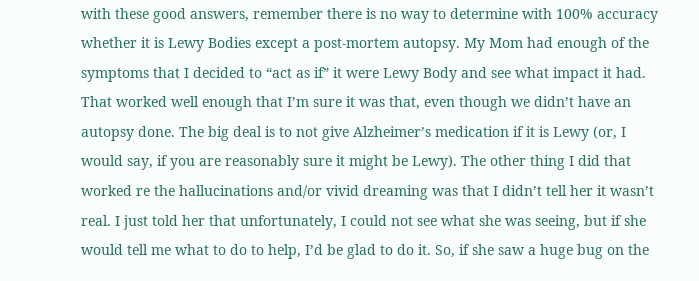with these good answers, remember there is no way to determine with 100% accuracy whether it is Lewy Bodies except a post-mortem autopsy. My Mom had enough of the symptoms that I decided to “act as if” it were Lewy Body and see what impact it had. That worked well enough that I’m sure it was that, even though we didn’t have an autopsy done. The big deal is to not give Alzheimer’s medication if it is Lewy (or, I would say, if you are reasonably sure it might be Lewy). The other thing I did that worked re the hallucinations and/or vivid dreaming was that I didn’t tell her it wasn’t real. I just told her that unfortunately, I could not see what she was seeing, but if she would tell me what to do to help, I’d be glad to do it. So, if she saw a huge bug on the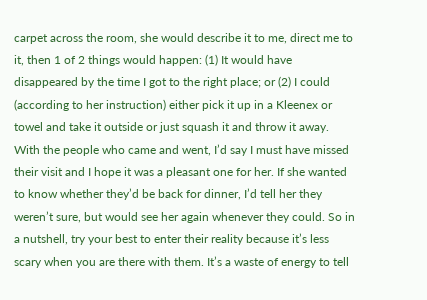carpet across the room, she would describe it to me, direct me to it, then 1 of 2 things would happen: (1) It would have disappeared by the time I got to the right place; or (2) I could (according to her instruction) either pick it up in a Kleenex or towel and take it outside or just squash it and throw it away. With the people who came and went, I’d say I must have missed their visit and I hope it was a pleasant one for her. If she wanted to know whether they’d be back for dinner, I’d tell her they weren’t sure, but would see her again whenever they could. So in a nutshell, try your best to enter their reality because it’s less scary when you are there with them. It’s a waste of energy to tell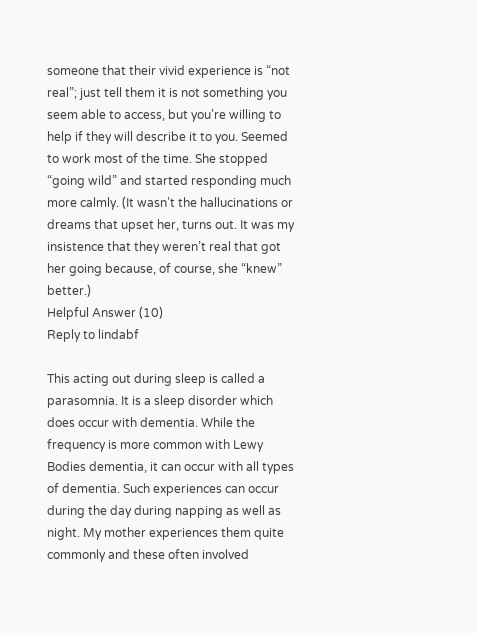someone that their vivid experience is “not real”; just tell them it is not something you seem able to access, but you’re willing to help if they will describe it to you. Seemed to work most of the time. She stopped “going wild” and started responding much more calmly. (It wasn’t the hallucinations or dreams that upset her, turns out. It was my insistence that they weren’t real that got her going because, of course, she “knew” better.)
Helpful Answer (10)
Reply to lindabf

This acting out during sleep is called a parasomnia. It is a sleep disorder which does occur with dementia. While the frequency is more common with Lewy Bodies dementia, it can occur with all types of dementia. Such experiences can occur during the day during napping as well as night. My mother experiences them quite commonly and these often involved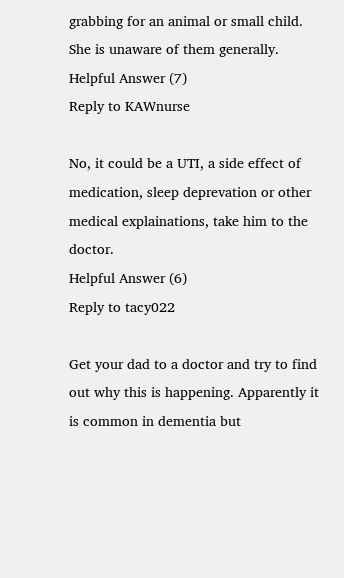grabbing for an animal or small child. She is unaware of them generally.
Helpful Answer (7)
Reply to KAWnurse

No, it could be a UTI, a side effect of medication, sleep deprevation or other medical explainations, take him to the doctor.
Helpful Answer (6)
Reply to tacy022

Get your dad to a doctor and try to find out why this is happening. Apparently it is common in dementia but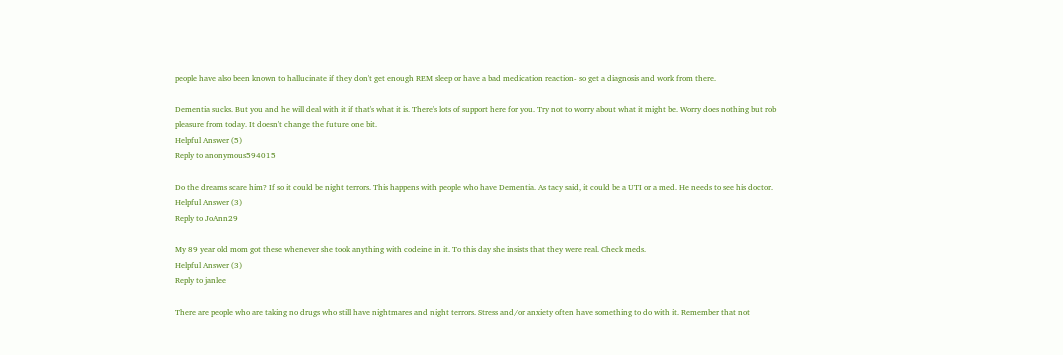people have also been known to hallucinate if they don't get enough REM sleep or have a bad medication reaction- so get a diagnosis and work from there.

Dementia sucks. But you and he will deal with it if that's what it is. There's lots of support here for you. Try not to worry about what it might be. Worry does nothing but rob pleasure from today. It doesn't change the future one bit.
Helpful Answer (5)
Reply to anonymous594015

Do the dreams scare him? If so it could be night terrors. This happens with people who have Dementia. As tacy said, it could be a UTI or a med. He needs to see his doctor.
Helpful Answer (3)
Reply to JoAnn29

My 89 year old mom got these whenever she took anything with codeine in it. To this day she insists that they were real. Check meds.
Helpful Answer (3)
Reply to janlee

There are people who are taking no drugs who still have nightmares and night terrors. Stress and/or anxiety often have something to do with it. Remember that not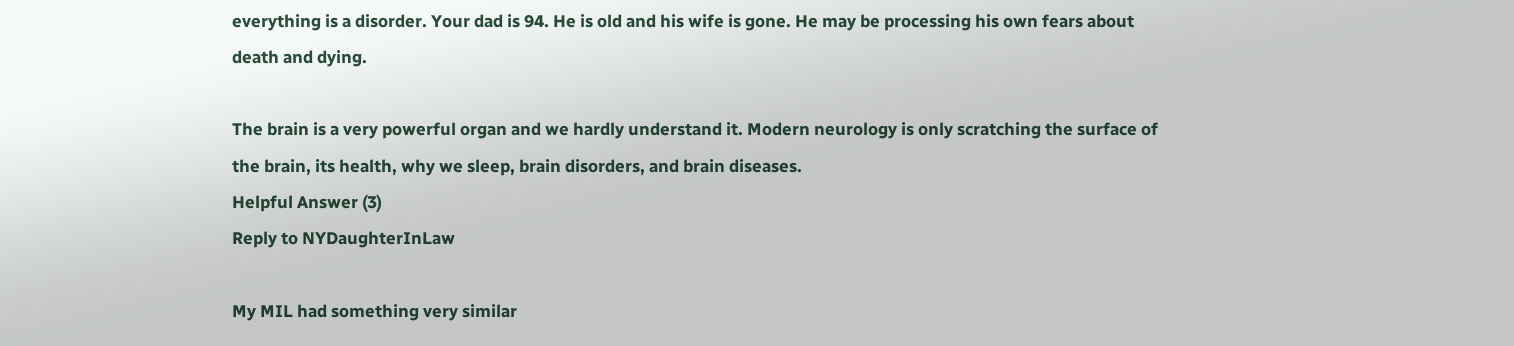everything is a disorder. Your dad is 94. He is old and his wife is gone. He may be processing his own fears about death and dying.

The brain is a very powerful organ and we hardly understand it. Modern neurology is only scratching the surface of the brain, its health, why we sleep, brain disorders, and brain diseases.
Helpful Answer (3)
Reply to NYDaughterInLaw

My MIL had something very similar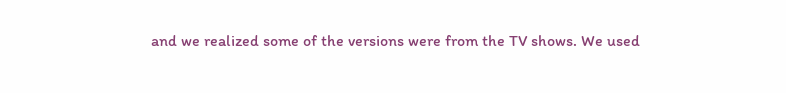and we realized some of the versions were from the TV shows. We used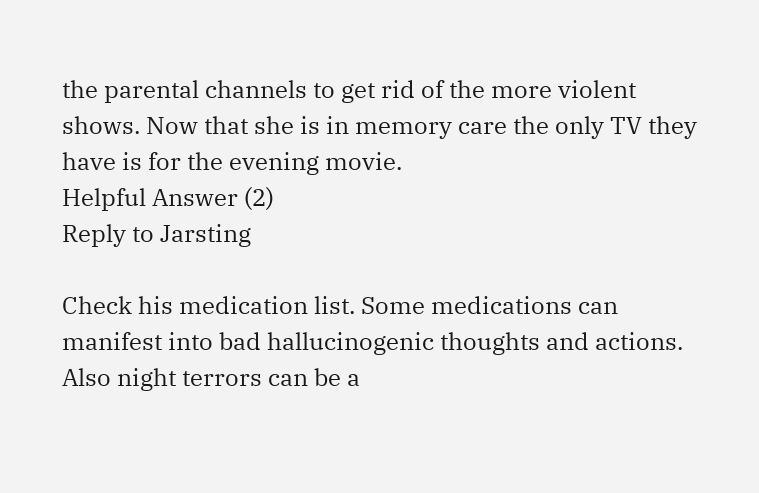the parental channels to get rid of the more violent shows. Now that she is in memory care the only TV they have is for the evening movie.
Helpful Answer (2)
Reply to Jarsting

Check his medication list. Some medications can manifest into bad hallucinogenic thoughts and actions. Also night terrors can be a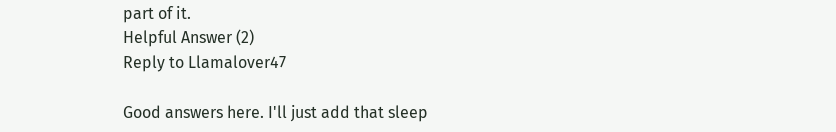part of it.
Helpful Answer (2)
Reply to Llamalover47

Good answers here. I'll just add that sleep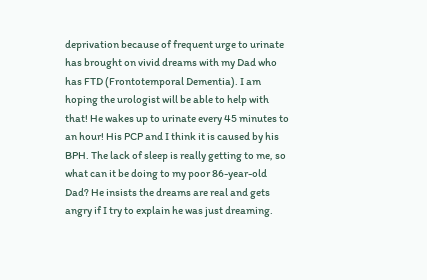deprivation because of frequent urge to urinate has brought on vivid dreams with my Dad who has FTD (Frontotemporal Dementia). I am hoping the urologist will be able to help with that! He wakes up to urinate every 45 minutes to an hour! His PCP and I think it is caused by his BPH. The lack of sleep is really getting to me, so what can it be doing to my poor 86-year-old Dad? He insists the dreams are real and gets angry if I try to explain he was just dreaming.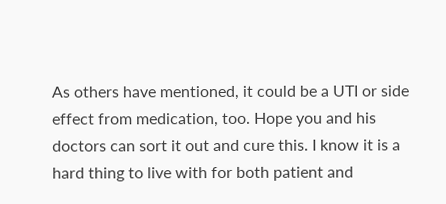As others have mentioned, it could be a UTI or side effect from medication, too. Hope you and his doctors can sort it out and cure this. I know it is a hard thing to live with for both patient and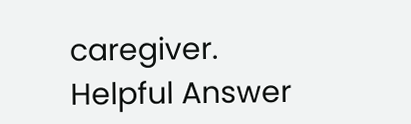caregiver.
Helpful Answer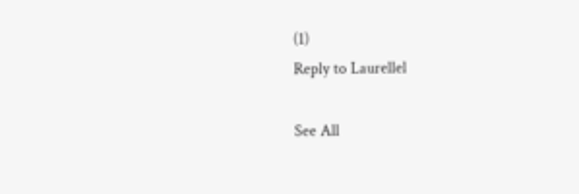(1)
Reply to Laurellel

See All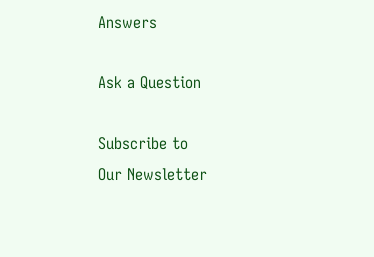Answers

Ask a Question

Subscribe to
Our Newsletter